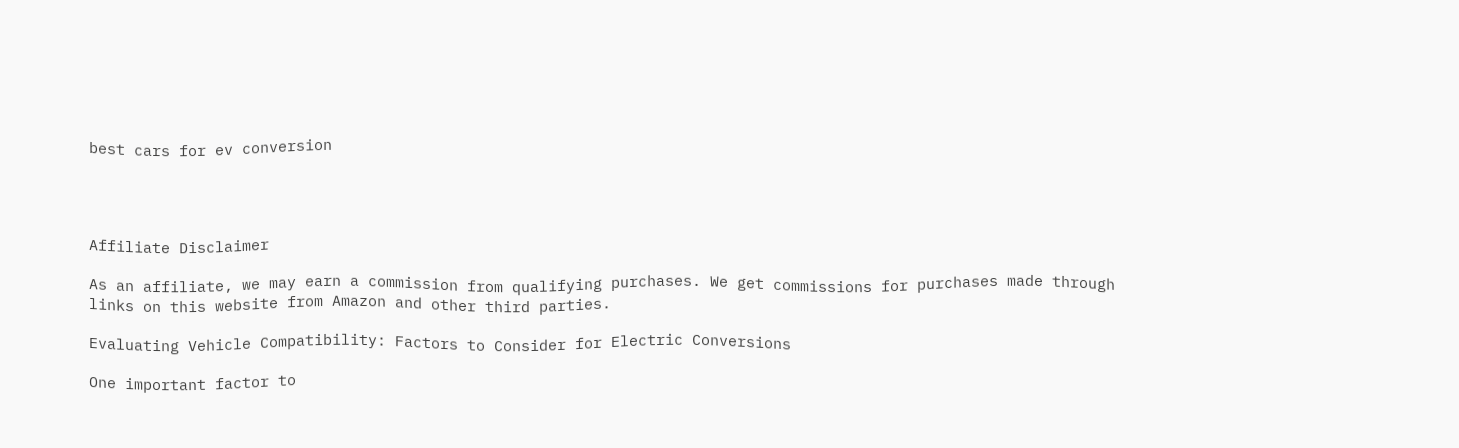best cars for ev conversion




Affiliate Disclaimer

As an affiliate, we may earn a commission from qualifying purchases. We get commissions for purchases made through links on this website from Amazon and other third parties.

Evaluating Vehicle Compatibility: Factors to Consider for Electric Conversions

One important factor to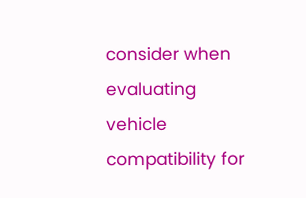consider when evaluating vehicle compatibility for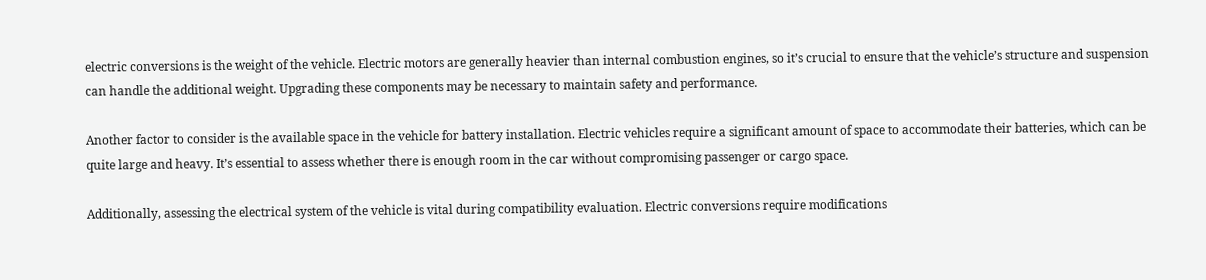electric conversions is the weight of the vehicle. Electric motors are generally heavier than internal combustion engines, so it’s crucial to ensure that the vehicle’s structure and suspension can handle the additional weight. Upgrading these components may be necessary to maintain safety and performance.

Another factor to consider is the available space in the vehicle for battery installation. Electric vehicles require a significant amount of space to accommodate their batteries, which can be quite large and heavy. It’s essential to assess whether there is enough room in the car without compromising passenger or cargo space.

Additionally, assessing the electrical system of the vehicle is vital during compatibility evaluation. Electric conversions require modifications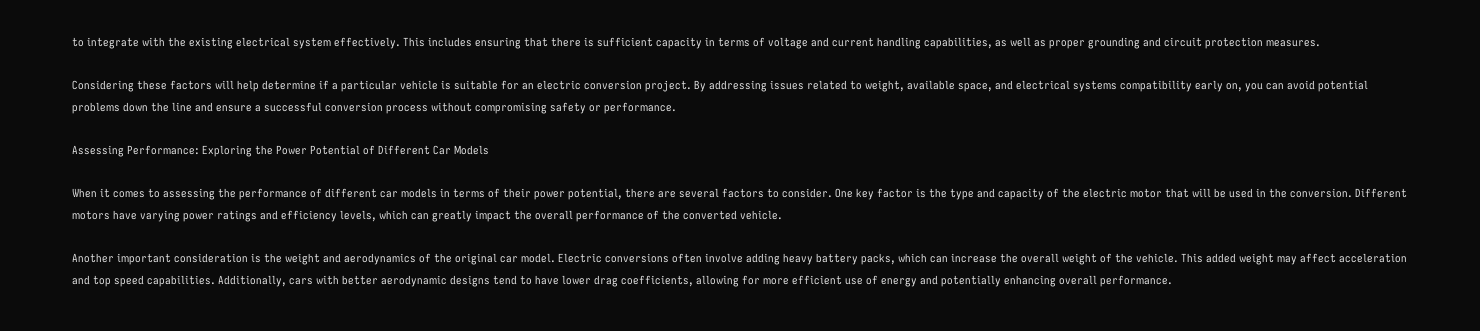to integrate with the existing electrical system effectively. This includes ensuring that there is sufficient capacity in terms of voltage and current handling capabilities, as well as proper grounding and circuit protection measures.

Considering these factors will help determine if a particular vehicle is suitable for an electric conversion project. By addressing issues related to weight, available space, and electrical systems compatibility early on, you can avoid potential problems down the line and ensure a successful conversion process without compromising safety or performance.

Assessing Performance: Exploring the Power Potential of Different Car Models

When it comes to assessing the performance of different car models in terms of their power potential, there are several factors to consider. One key factor is the type and capacity of the electric motor that will be used in the conversion. Different motors have varying power ratings and efficiency levels, which can greatly impact the overall performance of the converted vehicle.

Another important consideration is the weight and aerodynamics of the original car model. Electric conversions often involve adding heavy battery packs, which can increase the overall weight of the vehicle. This added weight may affect acceleration and top speed capabilities. Additionally, cars with better aerodynamic designs tend to have lower drag coefficients, allowing for more efficient use of energy and potentially enhancing overall performance.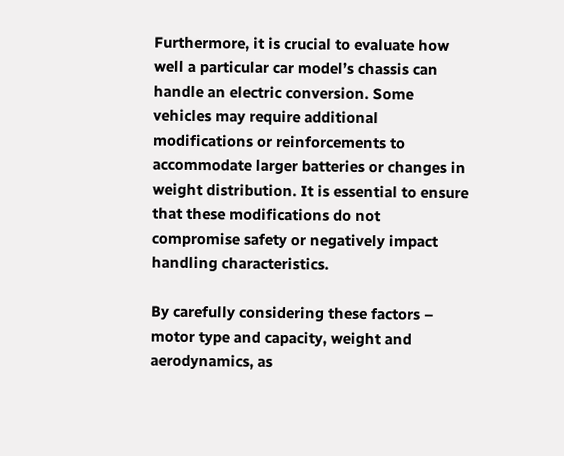Furthermore, it is crucial to evaluate how well a particular car model’s chassis can handle an electric conversion. Some vehicles may require additional modifications or reinforcements to accommodate larger batteries or changes in weight distribution. It is essential to ensure that these modifications do not compromise safety or negatively impact handling characteristics.

By carefully considering these factors – motor type and capacity, weight and aerodynamics, as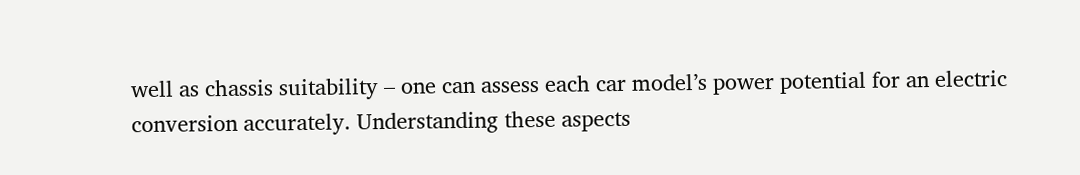well as chassis suitability – one can assess each car model’s power potential for an electric conversion accurately. Understanding these aspects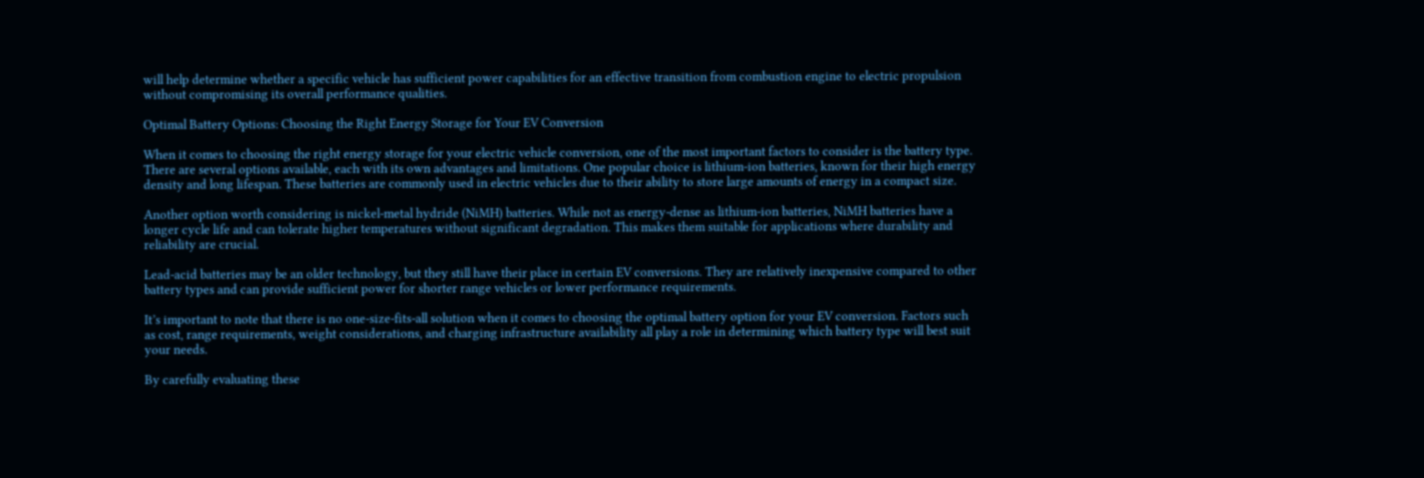will help determine whether a specific vehicle has sufficient power capabilities for an effective transition from combustion engine to electric propulsion without compromising its overall performance qualities.

Optimal Battery Options: Choosing the Right Energy Storage for Your EV Conversion

When it comes to choosing the right energy storage for your electric vehicle conversion, one of the most important factors to consider is the battery type. There are several options available, each with its own advantages and limitations. One popular choice is lithium-ion batteries, known for their high energy density and long lifespan. These batteries are commonly used in electric vehicles due to their ability to store large amounts of energy in a compact size.

Another option worth considering is nickel-metal hydride (NiMH) batteries. While not as energy-dense as lithium-ion batteries, NiMH batteries have a longer cycle life and can tolerate higher temperatures without significant degradation. This makes them suitable for applications where durability and reliability are crucial.

Lead-acid batteries may be an older technology, but they still have their place in certain EV conversions. They are relatively inexpensive compared to other battery types and can provide sufficient power for shorter range vehicles or lower performance requirements.

It’s important to note that there is no one-size-fits-all solution when it comes to choosing the optimal battery option for your EV conversion. Factors such as cost, range requirements, weight considerations, and charging infrastructure availability all play a role in determining which battery type will best suit your needs.

By carefully evaluating these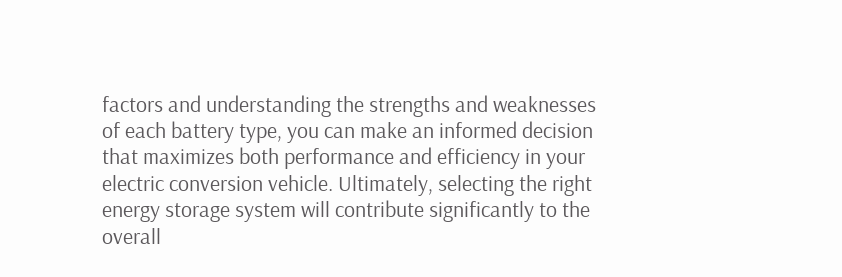factors and understanding the strengths and weaknesses of each battery type, you can make an informed decision that maximizes both performance and efficiency in your electric conversion vehicle. Ultimately, selecting the right energy storage system will contribute significantly to the overall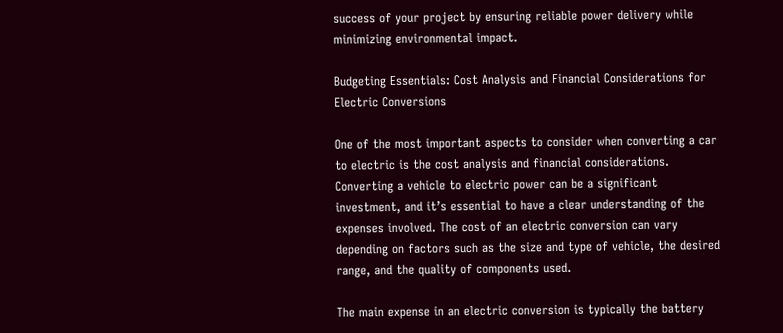success of your project by ensuring reliable power delivery while minimizing environmental impact.

Budgeting Essentials: Cost Analysis and Financial Considerations for Electric Conversions

One of the most important aspects to consider when converting a car to electric is the cost analysis and financial considerations. Converting a vehicle to electric power can be a significant investment, and it’s essential to have a clear understanding of the expenses involved. The cost of an electric conversion can vary depending on factors such as the size and type of vehicle, the desired range, and the quality of components used.

The main expense in an electric conversion is typically the battery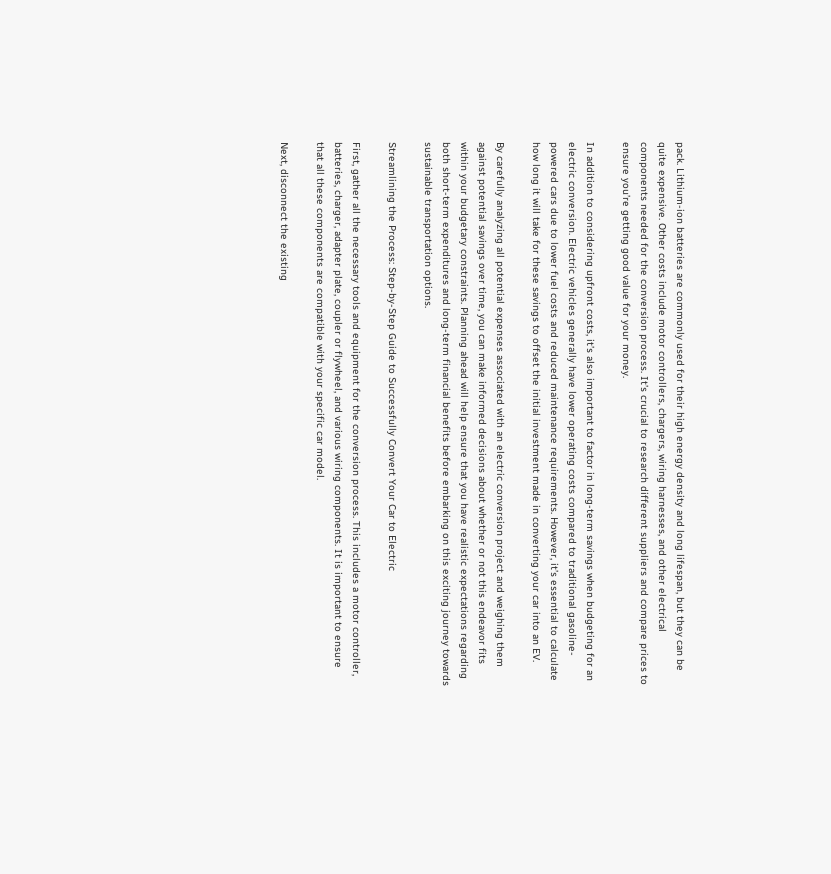pack. Lithium-ion batteries are commonly used for their high energy density and long lifespan, but they can be quite expensive. Other costs include motor controllers, chargers, wiring harnesses, and other electrical components needed for the conversion process. It’s crucial to research different suppliers and compare prices to ensure you’re getting good value for your money.

In addition to considering upfront costs, it’s also important to factor in long-term savings when budgeting for an electric conversion. Electric vehicles generally have lower operating costs compared to traditional gasoline-powered cars due to lower fuel costs and reduced maintenance requirements. However, it’s essential to calculate how long it will take for these savings to offset the initial investment made in converting your car into an EV.

By carefully analyzing all potential expenses associated with an electric conversion project and weighing them against potential savings over time, you can make informed decisions about whether or not this endeavor fits within your budgetary constraints. Planning ahead will help ensure that you have realistic expectations regarding both short-term expenditures and long-term financial benefits before embarking on this exciting journey towards sustainable transportation options.

Streamlining the Process: Step-by-Step Guide to Successfully Convert Your Car to Electric

First, gather all the necessary tools and equipment for the conversion process. This includes a motor controller, batteries, charger, adapter plate, coupler or flywheel, and various wiring components. It is important to ensure that all these components are compatible with your specific car model.

Next, disconnect the existing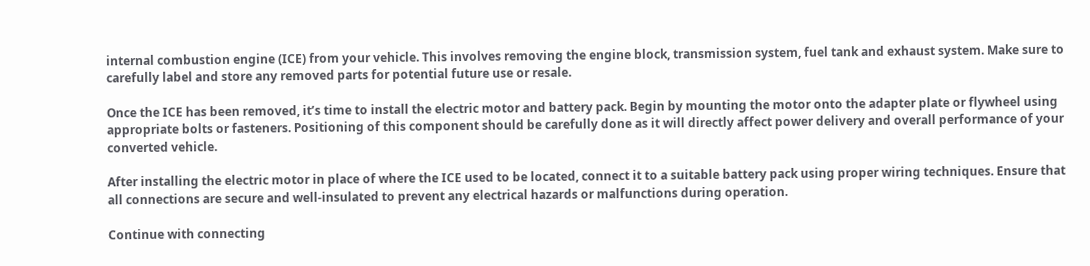internal combustion engine (ICE) from your vehicle. This involves removing the engine block, transmission system, fuel tank and exhaust system. Make sure to carefully label and store any removed parts for potential future use or resale.

Once the ICE has been removed, it’s time to install the electric motor and battery pack. Begin by mounting the motor onto the adapter plate or flywheel using appropriate bolts or fasteners. Positioning of this component should be carefully done as it will directly affect power delivery and overall performance of your converted vehicle.

After installing the electric motor in place of where the ICE used to be located, connect it to a suitable battery pack using proper wiring techniques. Ensure that all connections are secure and well-insulated to prevent any electrical hazards or malfunctions during operation.

Continue with connecting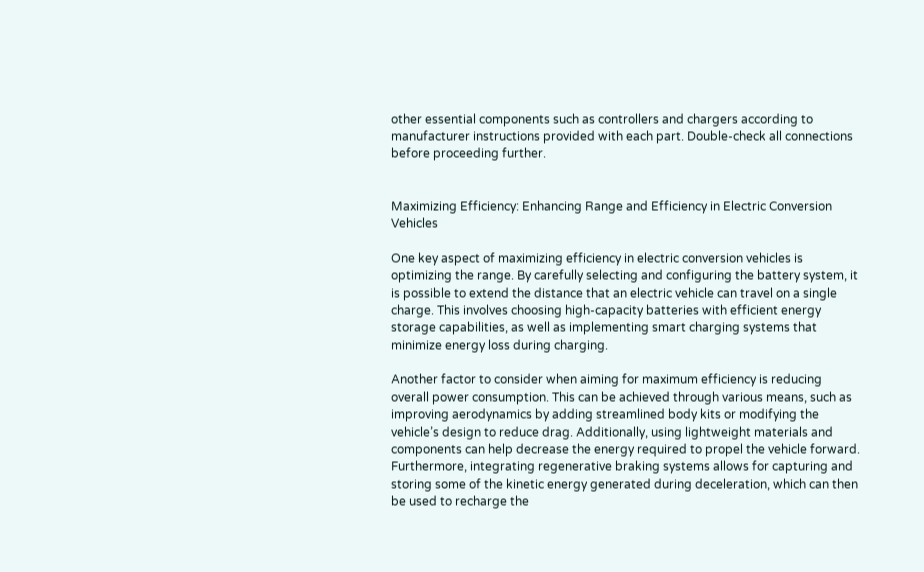other essential components such as controllers and chargers according to manufacturer instructions provided with each part. Double-check all connections before proceeding further.


Maximizing Efficiency: Enhancing Range and Efficiency in Electric Conversion Vehicles

One key aspect of maximizing efficiency in electric conversion vehicles is optimizing the range. By carefully selecting and configuring the battery system, it is possible to extend the distance that an electric vehicle can travel on a single charge. This involves choosing high-capacity batteries with efficient energy storage capabilities, as well as implementing smart charging systems that minimize energy loss during charging.

Another factor to consider when aiming for maximum efficiency is reducing overall power consumption. This can be achieved through various means, such as improving aerodynamics by adding streamlined body kits or modifying the vehicle’s design to reduce drag. Additionally, using lightweight materials and components can help decrease the energy required to propel the vehicle forward. Furthermore, integrating regenerative braking systems allows for capturing and storing some of the kinetic energy generated during deceleration, which can then be used to recharge the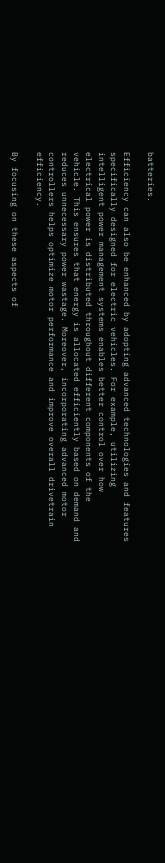batteries.

Efficiency can also be enhanced by adopting advanced technologies and features specifically designed for electric vehicles. For example, utilizing intelligent power management systems enables better control over how electrical power is distributed throughout different components of the vehicle. This ensures that energy is allocated efficiently based on demand and reduces unnecessary power wastage. Moreover, incorporating advanced motor controllers helps optimize motor performance and improve overall drivetrain efficiency.

By focusing on these aspects of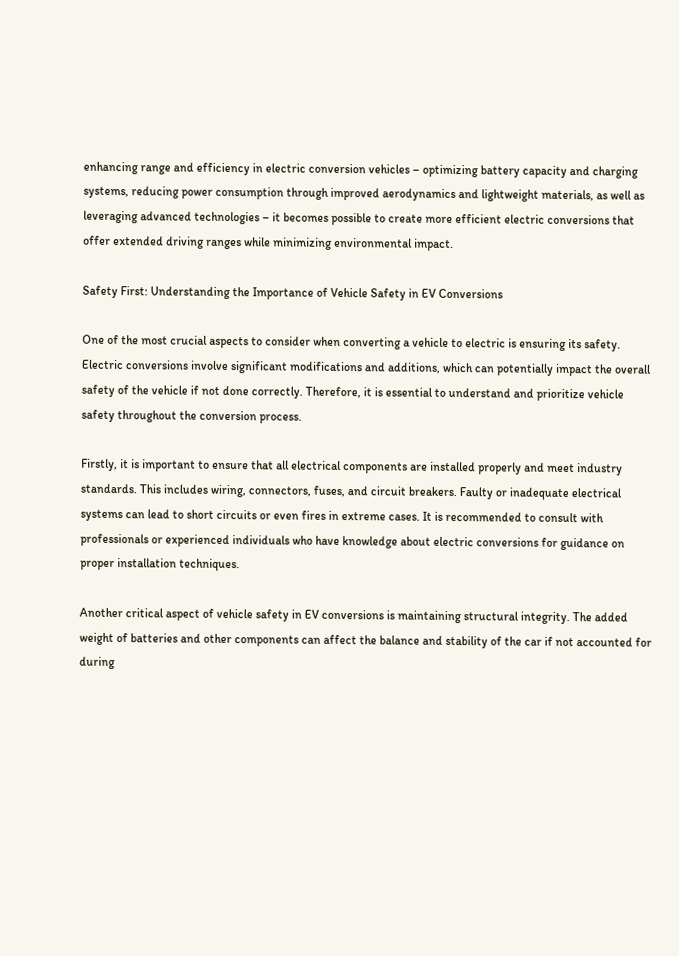enhancing range and efficiency in electric conversion vehicles – optimizing battery capacity and charging systems, reducing power consumption through improved aerodynamics and lightweight materials, as well as leveraging advanced technologies – it becomes possible to create more efficient electric conversions that offer extended driving ranges while minimizing environmental impact.

Safety First: Understanding the Importance of Vehicle Safety in EV Conversions

One of the most crucial aspects to consider when converting a vehicle to electric is ensuring its safety. Electric conversions involve significant modifications and additions, which can potentially impact the overall safety of the vehicle if not done correctly. Therefore, it is essential to understand and prioritize vehicle safety throughout the conversion process.

Firstly, it is important to ensure that all electrical components are installed properly and meet industry standards. This includes wiring, connectors, fuses, and circuit breakers. Faulty or inadequate electrical systems can lead to short circuits or even fires in extreme cases. It is recommended to consult with professionals or experienced individuals who have knowledge about electric conversions for guidance on proper installation techniques.

Another critical aspect of vehicle safety in EV conversions is maintaining structural integrity. The added weight of batteries and other components can affect the balance and stability of the car if not accounted for during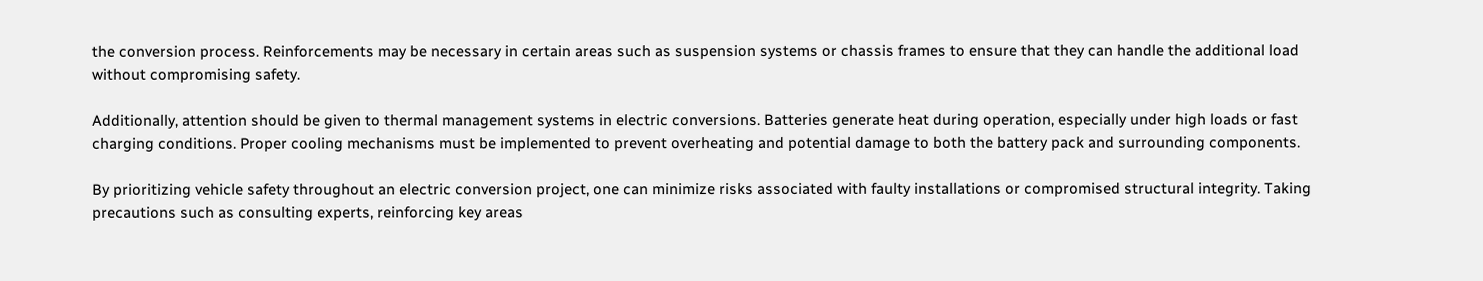the conversion process. Reinforcements may be necessary in certain areas such as suspension systems or chassis frames to ensure that they can handle the additional load without compromising safety.

Additionally, attention should be given to thermal management systems in electric conversions. Batteries generate heat during operation, especially under high loads or fast charging conditions. Proper cooling mechanisms must be implemented to prevent overheating and potential damage to both the battery pack and surrounding components.

By prioritizing vehicle safety throughout an electric conversion project, one can minimize risks associated with faulty installations or compromised structural integrity. Taking precautions such as consulting experts, reinforcing key areas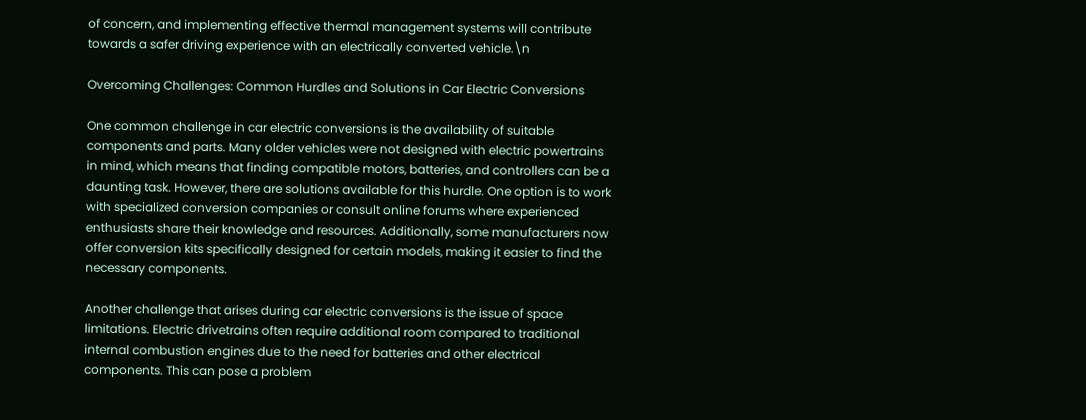of concern, and implementing effective thermal management systems will contribute towards a safer driving experience with an electrically converted vehicle.\n

Overcoming Challenges: Common Hurdles and Solutions in Car Electric Conversions

One common challenge in car electric conversions is the availability of suitable components and parts. Many older vehicles were not designed with electric powertrains in mind, which means that finding compatible motors, batteries, and controllers can be a daunting task. However, there are solutions available for this hurdle. One option is to work with specialized conversion companies or consult online forums where experienced enthusiasts share their knowledge and resources. Additionally, some manufacturers now offer conversion kits specifically designed for certain models, making it easier to find the necessary components.

Another challenge that arises during car electric conversions is the issue of space limitations. Electric drivetrains often require additional room compared to traditional internal combustion engines due to the need for batteries and other electrical components. This can pose a problem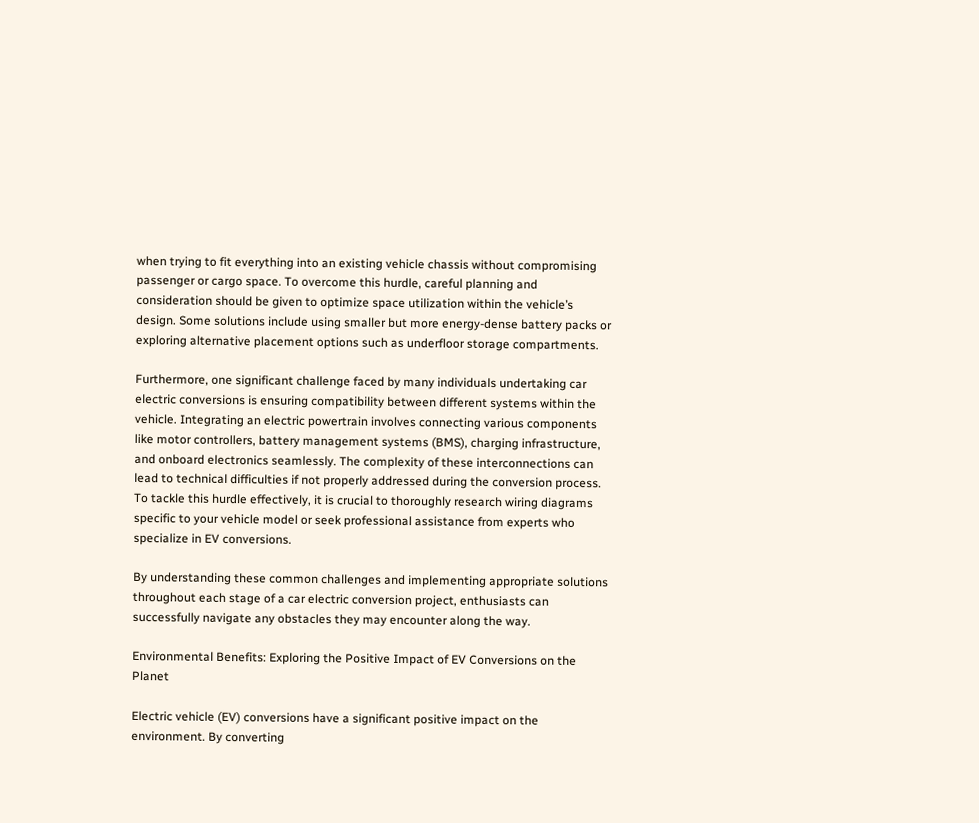when trying to fit everything into an existing vehicle chassis without compromising passenger or cargo space. To overcome this hurdle, careful planning and consideration should be given to optimize space utilization within the vehicle’s design. Some solutions include using smaller but more energy-dense battery packs or exploring alternative placement options such as underfloor storage compartments.

Furthermore, one significant challenge faced by many individuals undertaking car electric conversions is ensuring compatibility between different systems within the vehicle. Integrating an electric powertrain involves connecting various components like motor controllers, battery management systems (BMS), charging infrastructure, and onboard electronics seamlessly. The complexity of these interconnections can lead to technical difficulties if not properly addressed during the conversion process. To tackle this hurdle effectively, it is crucial to thoroughly research wiring diagrams specific to your vehicle model or seek professional assistance from experts who specialize in EV conversions.

By understanding these common challenges and implementing appropriate solutions throughout each stage of a car electric conversion project, enthusiasts can successfully navigate any obstacles they may encounter along the way.

Environmental Benefits: Exploring the Positive Impact of EV Conversions on the Planet

Electric vehicle (EV) conversions have a significant positive impact on the environment. By converting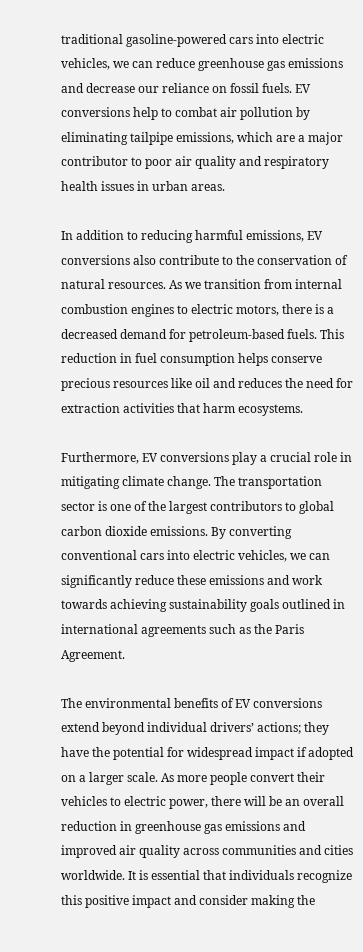traditional gasoline-powered cars into electric vehicles, we can reduce greenhouse gas emissions and decrease our reliance on fossil fuels. EV conversions help to combat air pollution by eliminating tailpipe emissions, which are a major contributor to poor air quality and respiratory health issues in urban areas.

In addition to reducing harmful emissions, EV conversions also contribute to the conservation of natural resources. As we transition from internal combustion engines to electric motors, there is a decreased demand for petroleum-based fuels. This reduction in fuel consumption helps conserve precious resources like oil and reduces the need for extraction activities that harm ecosystems.

Furthermore, EV conversions play a crucial role in mitigating climate change. The transportation sector is one of the largest contributors to global carbon dioxide emissions. By converting conventional cars into electric vehicles, we can significantly reduce these emissions and work towards achieving sustainability goals outlined in international agreements such as the Paris Agreement.

The environmental benefits of EV conversions extend beyond individual drivers’ actions; they have the potential for widespread impact if adopted on a larger scale. As more people convert their vehicles to electric power, there will be an overall reduction in greenhouse gas emissions and improved air quality across communities and cities worldwide. It is essential that individuals recognize this positive impact and consider making the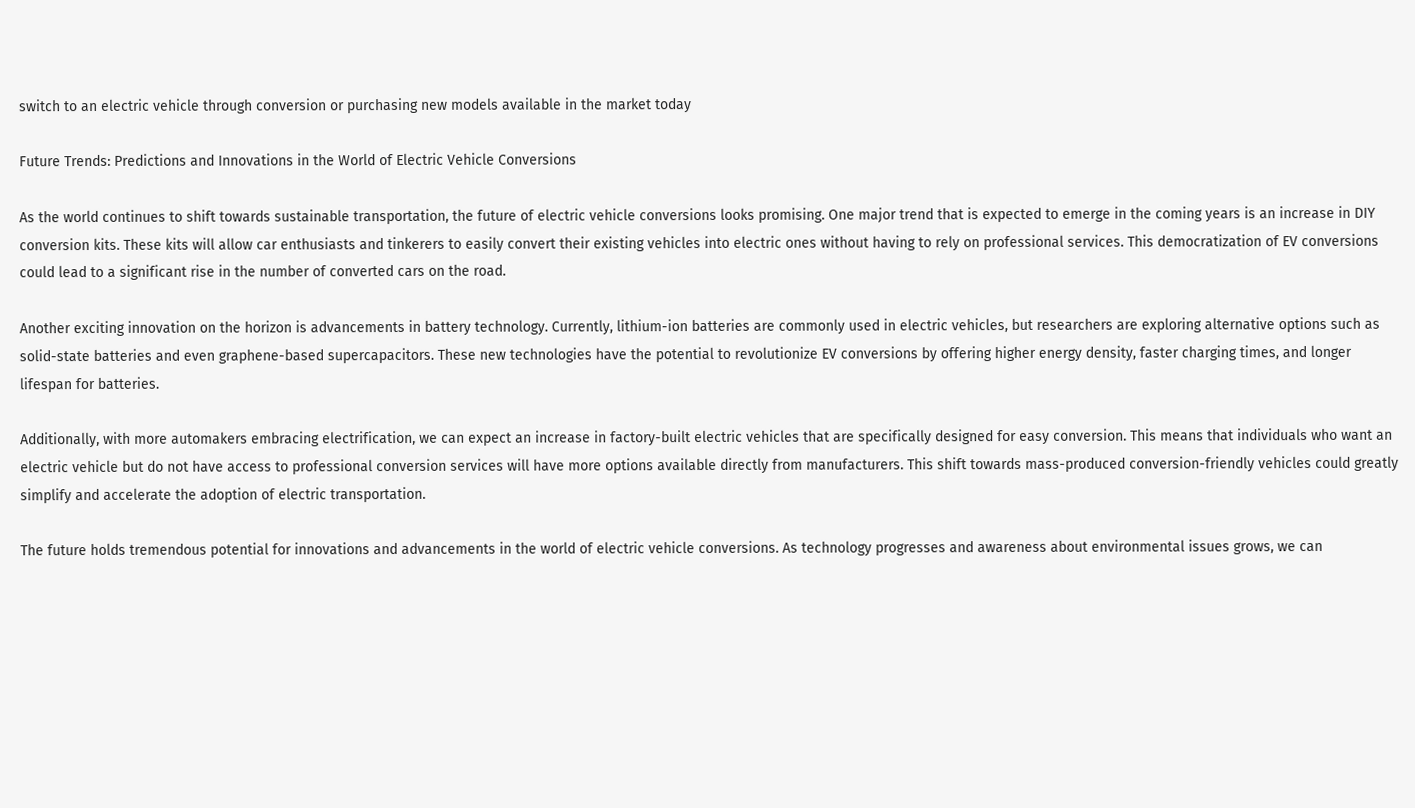switch to an electric vehicle through conversion or purchasing new models available in the market today

Future Trends: Predictions and Innovations in the World of Electric Vehicle Conversions

As the world continues to shift towards sustainable transportation, the future of electric vehicle conversions looks promising. One major trend that is expected to emerge in the coming years is an increase in DIY conversion kits. These kits will allow car enthusiasts and tinkerers to easily convert their existing vehicles into electric ones without having to rely on professional services. This democratization of EV conversions could lead to a significant rise in the number of converted cars on the road.

Another exciting innovation on the horizon is advancements in battery technology. Currently, lithium-ion batteries are commonly used in electric vehicles, but researchers are exploring alternative options such as solid-state batteries and even graphene-based supercapacitors. These new technologies have the potential to revolutionize EV conversions by offering higher energy density, faster charging times, and longer lifespan for batteries.

Additionally, with more automakers embracing electrification, we can expect an increase in factory-built electric vehicles that are specifically designed for easy conversion. This means that individuals who want an electric vehicle but do not have access to professional conversion services will have more options available directly from manufacturers. This shift towards mass-produced conversion-friendly vehicles could greatly simplify and accelerate the adoption of electric transportation.

The future holds tremendous potential for innovations and advancements in the world of electric vehicle conversions. As technology progresses and awareness about environmental issues grows, we can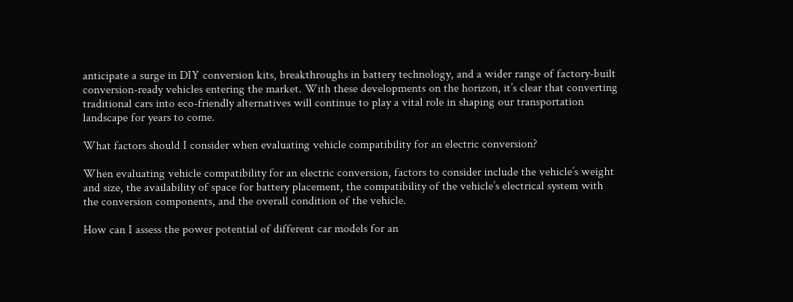anticipate a surge in DIY conversion kits, breakthroughs in battery technology, and a wider range of factory-built conversion-ready vehicles entering the market. With these developments on the horizon, it’s clear that converting traditional cars into eco-friendly alternatives will continue to play a vital role in shaping our transportation landscape for years to come.

What factors should I consider when evaluating vehicle compatibility for an electric conversion?

When evaluating vehicle compatibility for an electric conversion, factors to consider include the vehicle’s weight and size, the availability of space for battery placement, the compatibility of the vehicle’s electrical system with the conversion components, and the overall condition of the vehicle.

How can I assess the power potential of different car models for an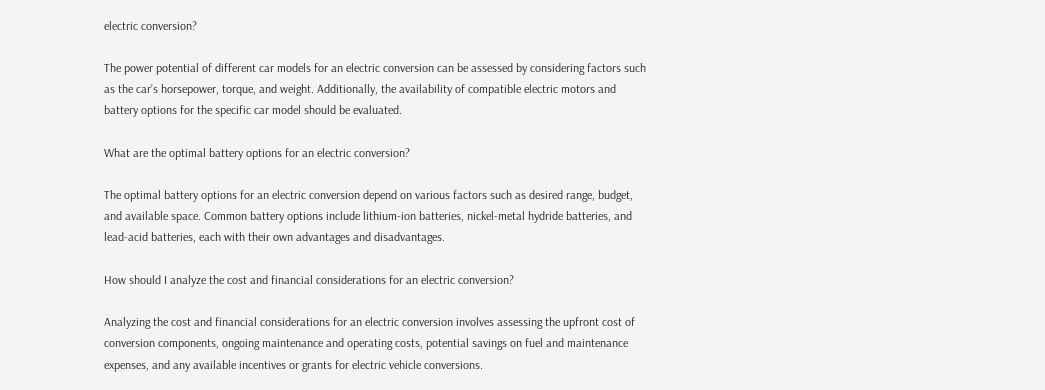electric conversion?

The power potential of different car models for an electric conversion can be assessed by considering factors such as the car’s horsepower, torque, and weight. Additionally, the availability of compatible electric motors and battery options for the specific car model should be evaluated.

What are the optimal battery options for an electric conversion?

The optimal battery options for an electric conversion depend on various factors such as desired range, budget, and available space. Common battery options include lithium-ion batteries, nickel-metal hydride batteries, and lead-acid batteries, each with their own advantages and disadvantages.

How should I analyze the cost and financial considerations for an electric conversion?

Analyzing the cost and financial considerations for an electric conversion involves assessing the upfront cost of conversion components, ongoing maintenance and operating costs, potential savings on fuel and maintenance expenses, and any available incentives or grants for electric vehicle conversions.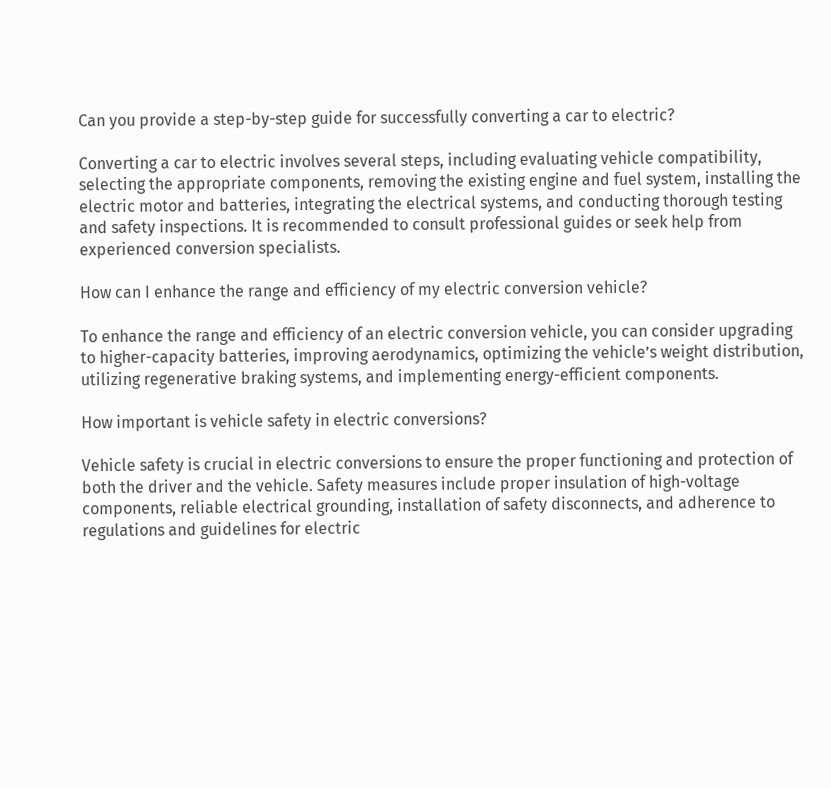Can you provide a step-by-step guide for successfully converting a car to electric?

Converting a car to electric involves several steps, including evaluating vehicle compatibility, selecting the appropriate components, removing the existing engine and fuel system, installing the electric motor and batteries, integrating the electrical systems, and conducting thorough testing and safety inspections. It is recommended to consult professional guides or seek help from experienced conversion specialists.

How can I enhance the range and efficiency of my electric conversion vehicle?

To enhance the range and efficiency of an electric conversion vehicle, you can consider upgrading to higher-capacity batteries, improving aerodynamics, optimizing the vehicle’s weight distribution, utilizing regenerative braking systems, and implementing energy-efficient components.

How important is vehicle safety in electric conversions?

Vehicle safety is crucial in electric conversions to ensure the proper functioning and protection of both the driver and the vehicle. Safety measures include proper insulation of high-voltage components, reliable electrical grounding, installation of safety disconnects, and adherence to regulations and guidelines for electric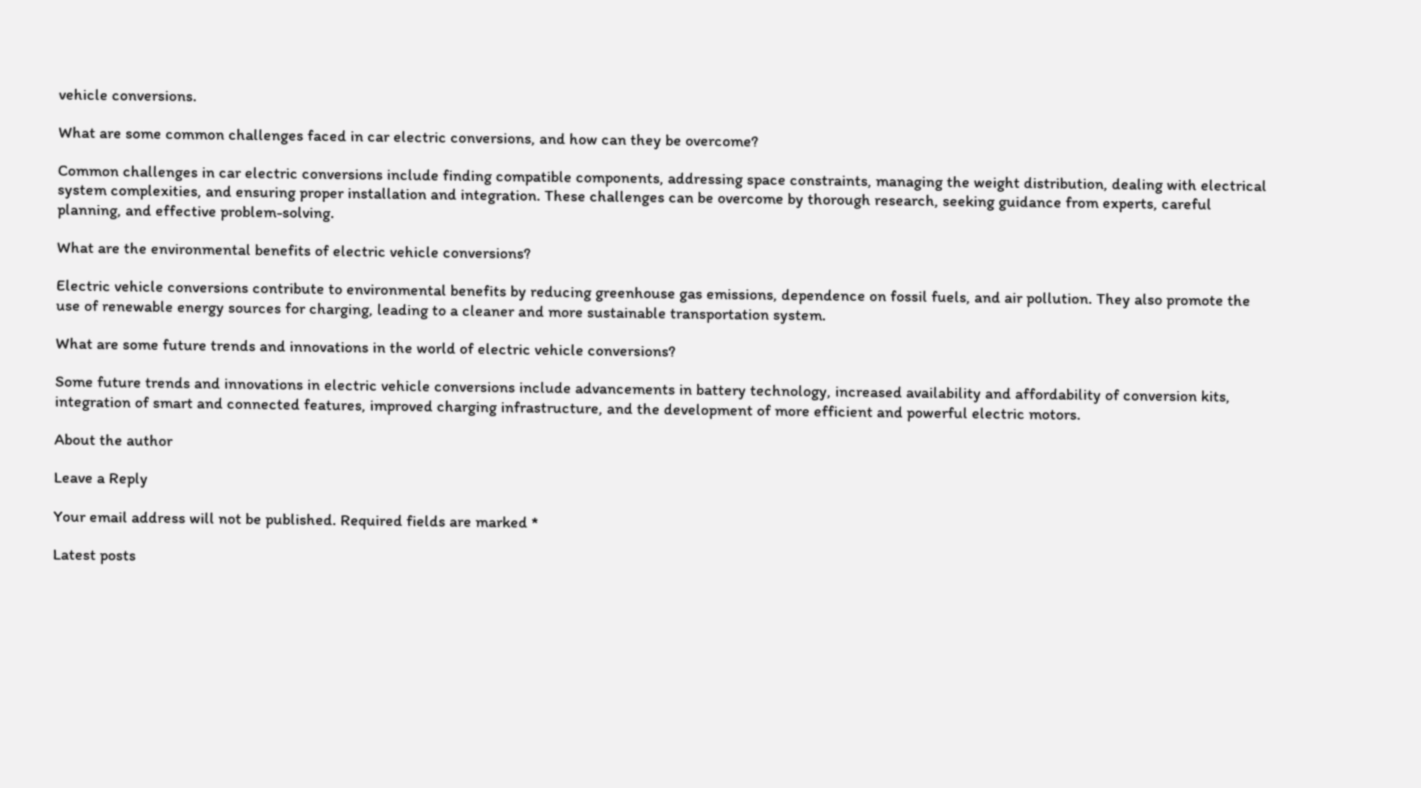vehicle conversions.

What are some common challenges faced in car electric conversions, and how can they be overcome?

Common challenges in car electric conversions include finding compatible components, addressing space constraints, managing the weight distribution, dealing with electrical system complexities, and ensuring proper installation and integration. These challenges can be overcome by thorough research, seeking guidance from experts, careful planning, and effective problem-solving.

What are the environmental benefits of electric vehicle conversions?

Electric vehicle conversions contribute to environmental benefits by reducing greenhouse gas emissions, dependence on fossil fuels, and air pollution. They also promote the use of renewable energy sources for charging, leading to a cleaner and more sustainable transportation system.

What are some future trends and innovations in the world of electric vehicle conversions?

Some future trends and innovations in electric vehicle conversions include advancements in battery technology, increased availability and affordability of conversion kits, integration of smart and connected features, improved charging infrastructure, and the development of more efficient and powerful electric motors.

About the author

Leave a Reply

Your email address will not be published. Required fields are marked *

Latest posts